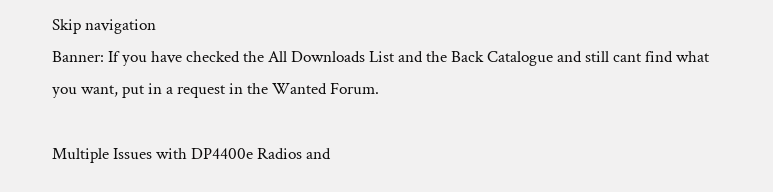Skip navigation
Banner: If you have checked the All Downloads List and the Back Catalogue and still cant find what you want, put in a request in the Wanted Forum.

Multiple Issues with DP4400e Radios and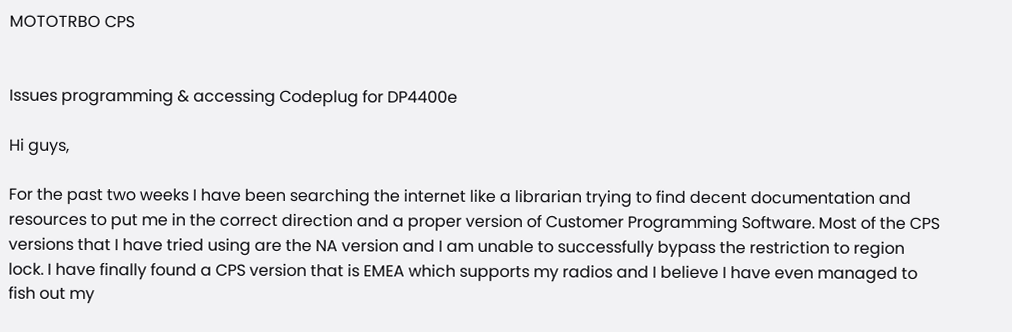MOTOTRBO CPS


Issues programming & accessing Codeplug for DP4400e

Hi guys,

For the past two weeks I have been searching the internet like a librarian trying to find decent documentation and resources to put me in the correct direction and a proper version of Customer Programming Software. Most of the CPS versions that I have tried using are the NA version and I am unable to successfully bypass the restriction to region lock. I have finally found a CPS version that is EMEA which supports my radios and I believe I have even managed to fish out my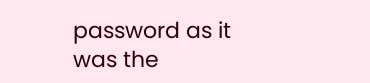password as it was the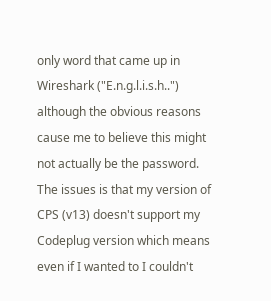only word that came up in Wireshark ("E.n.g.l.i.s.h..") although the obvious reasons cause me to believe this might not actually be the password. The issues is that my version of CPS (v13) doesn't support my Codeplug version which means even if I wanted to I couldn't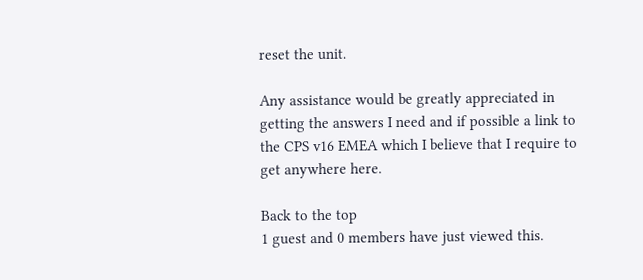reset the unit.

Any assistance would be greatly appreciated in getting the answers I need and if possible a link to the CPS v16 EMEA which I believe that I require to get anywhere here.

Back to the top
1 guest and 0 members have just viewed this.